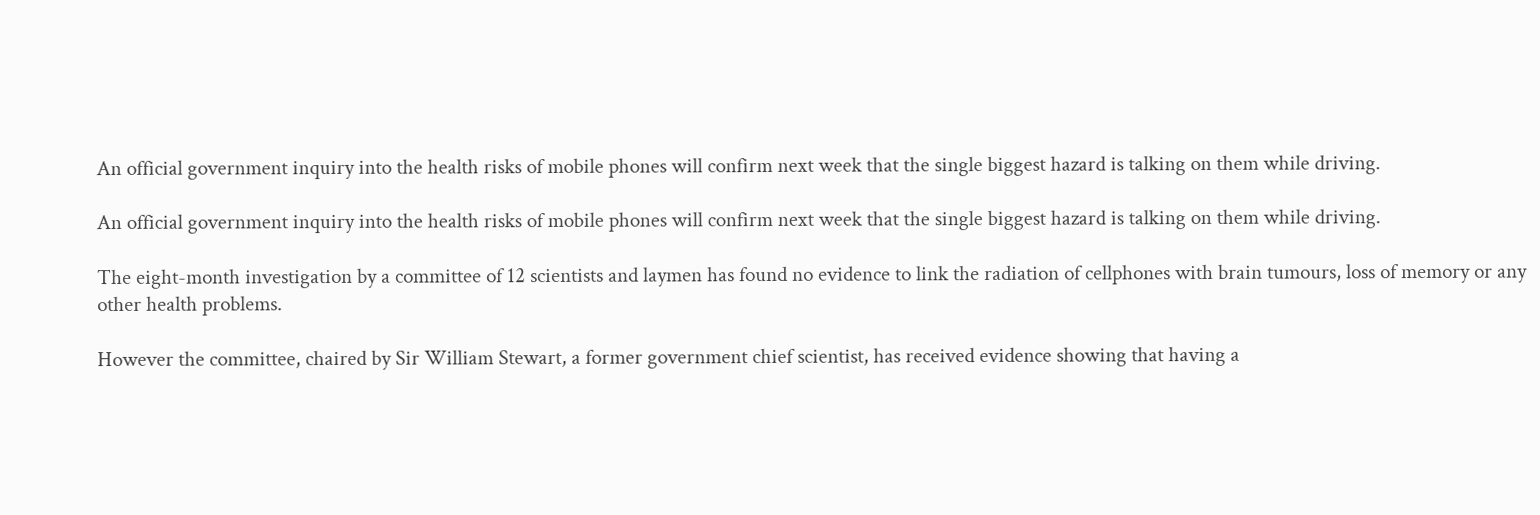An official government inquiry into the health risks of mobile phones will confirm next week that the single biggest hazard is talking on them while driving.

An official government inquiry into the health risks of mobile phones will confirm next week that the single biggest hazard is talking on them while driving.

The eight-month investigation by a committee of 12 scientists and laymen has found no evidence to link the radiation of cellphones with brain tumours, loss of memory or any other health problems.

However the committee, chaired by Sir William Stewart, a former government chief scientist, has received evidence showing that having a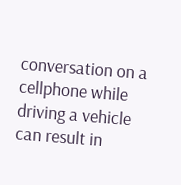conversation on a cellphone while driving a vehicle can result in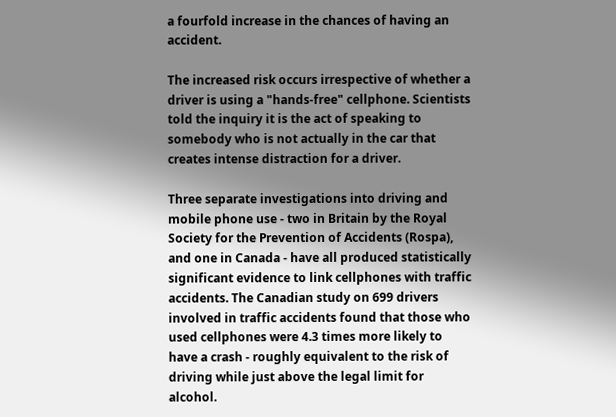a fourfold increase in the chances of having an accident.

The increased risk occurs irrespective of whether a driver is using a "hands-free" cellphone. Scientists told the inquiry it is the act of speaking to somebody who is not actually in the car that creates intense distraction for a driver.

Three separate investigations into driving and mobile phone use - two in Britain by the Royal Society for the Prevention of Accidents (Rospa), and one in Canada - have all produced statistically significant evidence to link cellphones with traffic accidents. The Canadian study on 699 drivers involved in traffic accidents found that those who used cellphones were 4.3 times more likely to have a crash - roughly equivalent to the risk of driving while just above the legal limit for alcohol.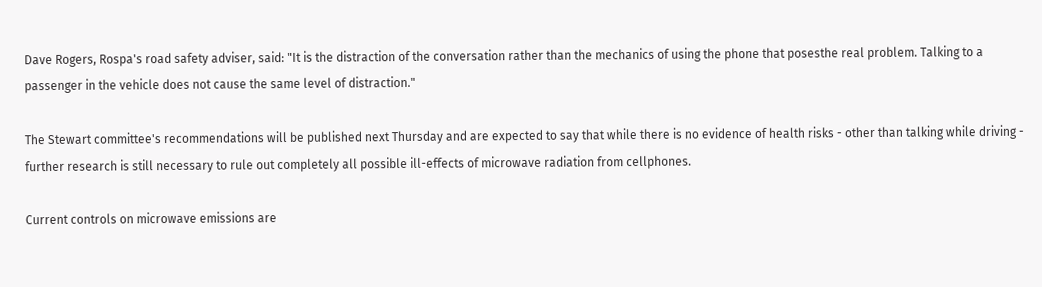Dave Rogers, Rospa's road safety adviser, said: "It is the distraction of the conversation rather than the mechanics of using the phone that posesthe real problem. Talking to a passenger in the vehicle does not cause the same level of distraction."

The Stewart committee's recommendations will be published next Thursday and are expected to say that while there is no evidence of health risks - other than talking while driving - further research is still necessary to rule out completely all possible ill-effects of microwave radiation from cellphones.

Current controls on microwave emissions are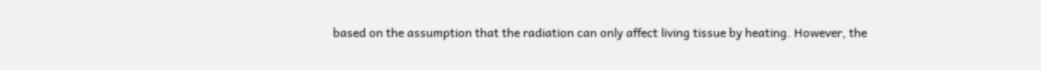based on the assumption that the radiation can only affect living tissue by heating. However, the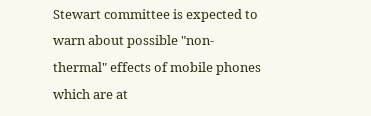Stewart committee is expected to warn about possible "non-thermal" effects of mobile phones which are at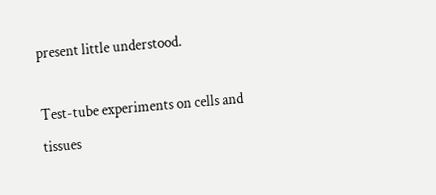present little understood.

Test-tube experiments on cells and tissues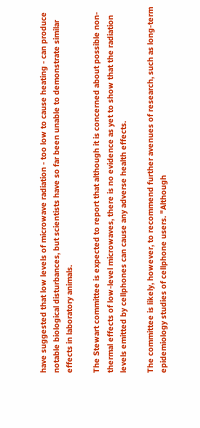have suggested that low levels of microwave radiation - too low to cause heating - can produce notable biological disturbances, but scientists have so far been unable to demonstrate similar effects in laboratory animals.

The Stewart committee is expected to report that although it is concerned about possible non-thermal effects of low-level microwaves, there is no evidence as yet to show that the radiation levels emitted by cellphones can cause any adverse health effects.

The committee is likely, however, to recommend further avenues of research, such as long-term epidemiology studies of cellphone users. "Although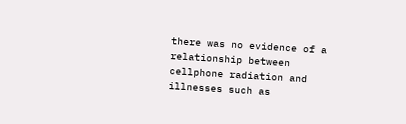there was no evidence of a relationship between cellphone radiation and illnesses such as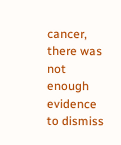cancer, there was not enough evidence to dismiss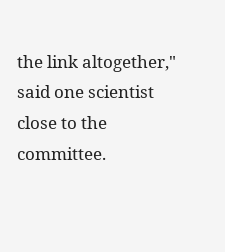the link altogether," said one scientist close to the committee.